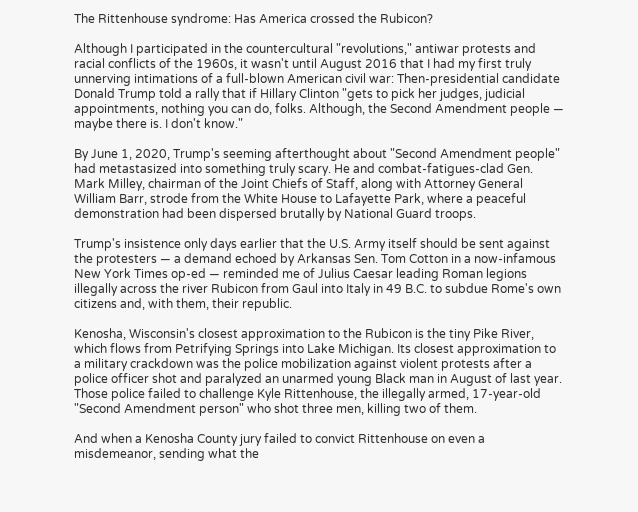The Rittenhouse syndrome: Has America crossed the Rubicon?

Although I participated in the countercultural "revolutions," antiwar protests and racial conflicts of the 1960s, it wasn't until August 2016 that I had my first truly unnerving intimations of a full-blown American civil war: Then-presidential candidate Donald Trump told a rally that if Hillary Clinton "gets to pick her judges, judicial appointments, nothing you can do, folks. Although, the Second Amendment people — maybe there is. I don't know."

By June 1, 2020, Trump's seeming afterthought about "Second Amendment people" had metastasized into something truly scary. He and combat-fatigues-clad Gen. Mark Milley, chairman of the Joint Chiefs of Staff, along with Attorney General William Barr, strode from the White House to Lafayette Park, where a peaceful demonstration had been dispersed brutally by National Guard troops.

Trump's insistence only days earlier that the U.S. Army itself should be sent against the protesters — a demand echoed by Arkansas Sen. Tom Cotton in a now-infamous New York Times op-ed — reminded me of Julius Caesar leading Roman legions illegally across the river Rubicon from Gaul into Italy in 49 B.C. to subdue Rome's own citizens and, with them, their republic.

Kenosha, Wisconsin's closest approximation to the Rubicon is the tiny Pike River, which flows from Petrifying Springs into Lake Michigan. Its closest approximation to a military crackdown was the police mobilization against violent protests after a police officer shot and paralyzed an unarmed young Black man in August of last year. Those police failed to challenge Kyle Rittenhouse, the illegally armed, 17-year-old "Second Amendment person" who shot three men, killing two of them.

And when a Kenosha County jury failed to convict Rittenhouse on even a misdemeanor, sending what the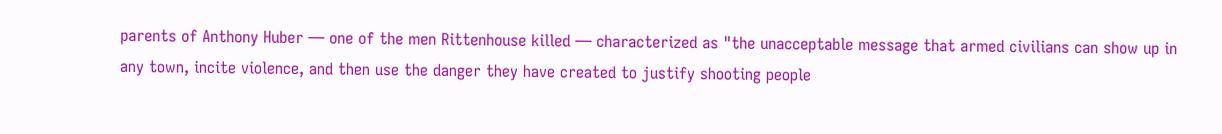parents of Anthony Huber — one of the men Rittenhouse killed — characterized as "the unacceptable message that armed civilians can show up in any town, incite violence, and then use the danger they have created to justify shooting people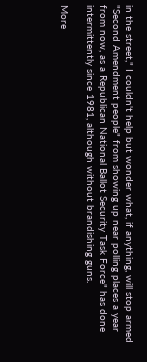in the street," I couldn't help but wonder what, if anything, will stop armed "Second Amendment people" from showing up near polling places a year from now, as a Republican National Ballot Security Task Force" has done intermittently since 1981, although without brandishing guns.

More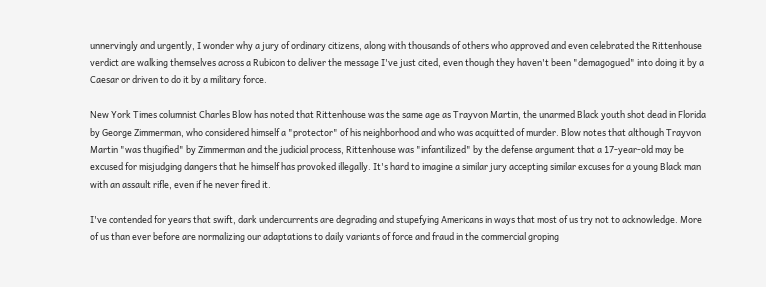unnervingly and urgently, I wonder why a jury of ordinary citizens, along with thousands of others who approved and even celebrated the Rittenhouse verdict are walking themselves across a Rubicon to deliver the message I've just cited, even though they haven't been "demagogued" into doing it by a Caesar or driven to do it by a military force.

New York Times columnist Charles Blow has noted that Rittenhouse was the same age as Trayvon Martin, the unarmed Black youth shot dead in Florida by George Zimmerman, who considered himself a "protector" of his neighborhood and who was acquitted of murder. Blow notes that although Trayvon Martin "was thugified" by Zimmerman and the judicial process, Rittenhouse was "infantilized" by the defense argument that a 17-year-old may be excused for misjudging dangers that he himself has provoked illegally. It's hard to imagine a similar jury accepting similar excuses for a young Black man with an assault rifle, even if he never fired it.

I've contended for years that swift, dark undercurrents are degrading and stupefying Americans in ways that most of us try not to acknowledge. More of us than ever before are normalizing our adaptations to daily variants of force and fraud in the commercial groping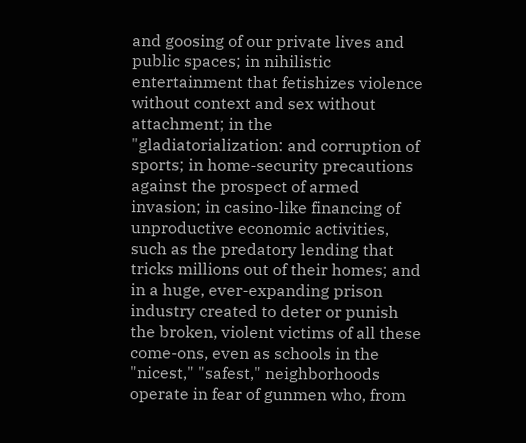and goosing of our private lives and public spaces; in nihilistic entertainment that fetishizes violence without context and sex without attachment; in the "gladiatorialization: and corruption of sports; in home-security precautions against the prospect of armed invasion; in casino-like financing of unproductive economic activities, such as the predatory lending that tricks millions out of their homes; and in a huge, ever-expanding prison industry created to deter or punish the broken, violent victims of all these come-ons, even as schools in the "nicest," "safest," neighborhoods operate in fear of gunmen who, from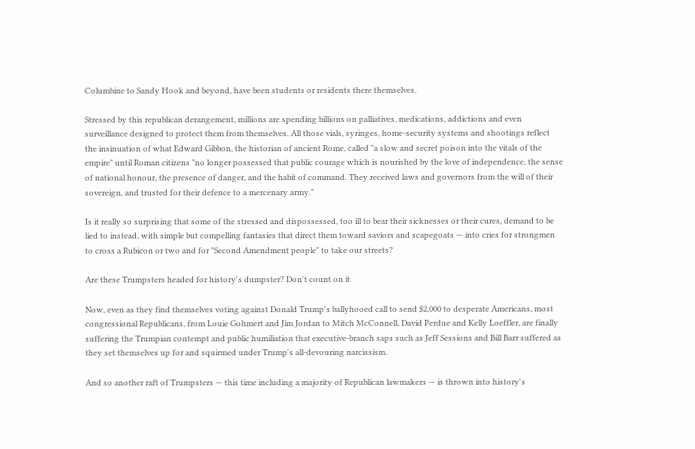Columbine to Sandy Hook and beyond, have been students or residents there themselves.

Stressed by this republican derangement, millions are spending billions on palliatives, medications, addictions and even surveillance designed to protect them from themselves. All those vials, syringes, home-security systems and shootings reflect the insinuation of what Edward Gibbon, the historian of ancient Rome, called "a slow and secret poison into the vitals of the empire" until Roman citizens "no longer possessed that public courage which is nourished by the love of independence, the sense of national honour, the presence of danger, and the habit of command. They received laws and governors from the will of their sovereign, and trusted for their defence to a mercenary army."

Is it really so surprising that some of the stressed and dispossessed, too ill to bear their sicknesses or their cures, demand to be lied to instead, with simple but compelling fantasies that direct them toward saviors and scapegoats — into cries for strongmen to cross a Rubicon or two and for "Second Amendment people" to take our streets?

Are these Trumpsters headed for history's dumpster? Don't count on it

Now, even as they find themselves voting against Donald Trump's ballyhooed call to send $2,000 to desperate Americans, most congressional Republicans, from Louie Gohmert and Jim Jordan to Mitch McConnell, David Perdue and Kelly Loeffler, are finally suffering the Trumpian contempt and public humiliation that executive-branch saps such as Jeff Sessions and Bill Barr suffered as they set themselves up for and squirmed under Trump's all-devouring narcissism.

And so another raft of Trumpsters — this time including a majority of Republican lawmakers — is thrown into history's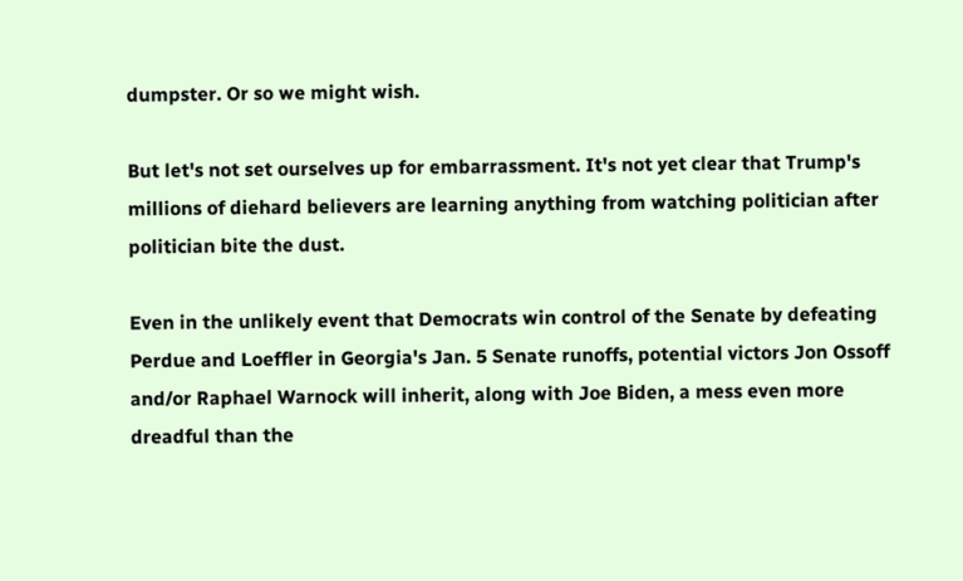dumpster. Or so we might wish.

But let's not set ourselves up for embarrassment. It's not yet clear that Trump's millions of diehard believers are learning anything from watching politician after politician bite the dust.

Even in the unlikely event that Democrats win control of the Senate by defeating Perdue and Loeffler in Georgia's Jan. 5 Senate runoffs, potential victors Jon Ossoff and/or Raphael Warnock will inherit, along with Joe Biden, a mess even more dreadful than the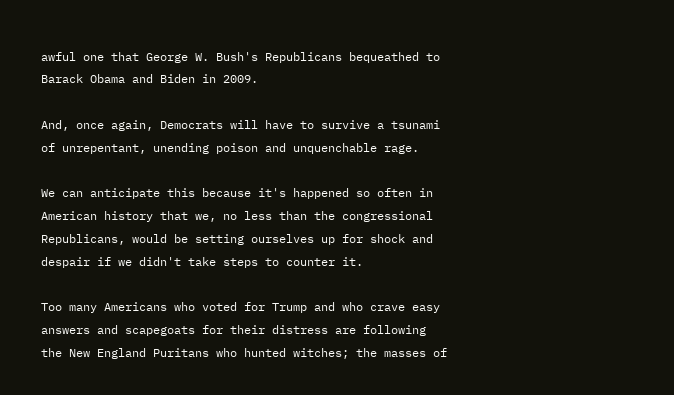awful one that George W. Bush's Republicans bequeathed to Barack Obama and Biden in 2009.

And, once again, Democrats will have to survive a tsunami of unrepentant, unending poison and unquenchable rage.

We can anticipate this because it's happened so often in American history that we, no less than the congressional Republicans, would be setting ourselves up for shock and despair if we didn't take steps to counter it.

Too many Americans who voted for Trump and who crave easy answers and scapegoats for their distress are following the New England Puritans who hunted witches; the masses of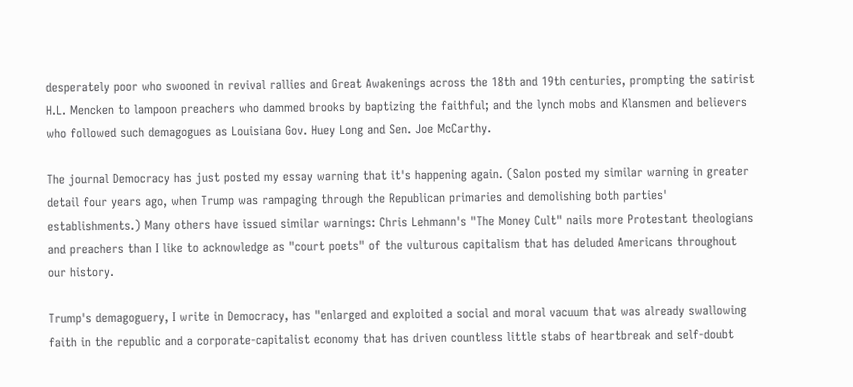desperately poor who swooned in revival rallies and Great Awakenings across the 18th and 19th centuries, prompting the satirist H.L. Mencken to lampoon preachers who dammed brooks by baptizing the faithful; and the lynch mobs and Klansmen and believers who followed such demagogues as Louisiana Gov. Huey Long and Sen. Joe McCarthy.

The journal Democracy has just posted my essay warning that it's happening again. (Salon posted my similar warning in greater detail four years ago, when Trump was rampaging through the Republican primaries and demolishing both parties' establishments.) Many others have issued similar warnings: Chris Lehmann's "The Money Cult" nails more Protestant theologians and preachers than I like to acknowledge as "court poets" of the vulturous capitalism that has deluded Americans throughout our history.

Trump's demagoguery, I write in Democracy, has "enlarged and exploited a social and moral vacuum that was already swallowing faith in the republic and a corporate-capitalist economy that has driven countless little stabs of heartbreak and self-doubt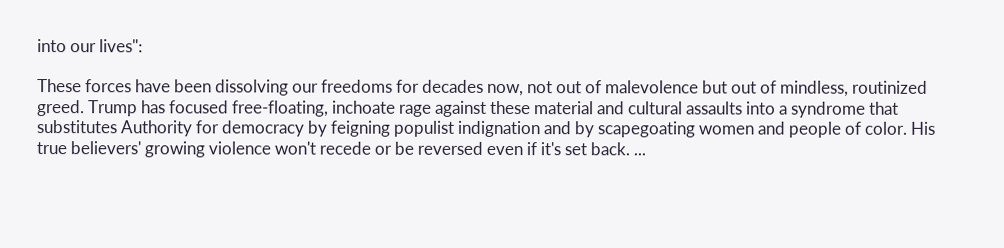into our lives":

These forces have been dissolving our freedoms for decades now, not out of malevolence but out of mindless, routinized greed. Trump has focused free-floating, inchoate rage against these material and cultural assaults into a syndrome that substitutes Authority for democracy by feigning populist indignation and by scapegoating women and people of color. His true believers' growing violence won't recede or be reversed even if it's set back. ...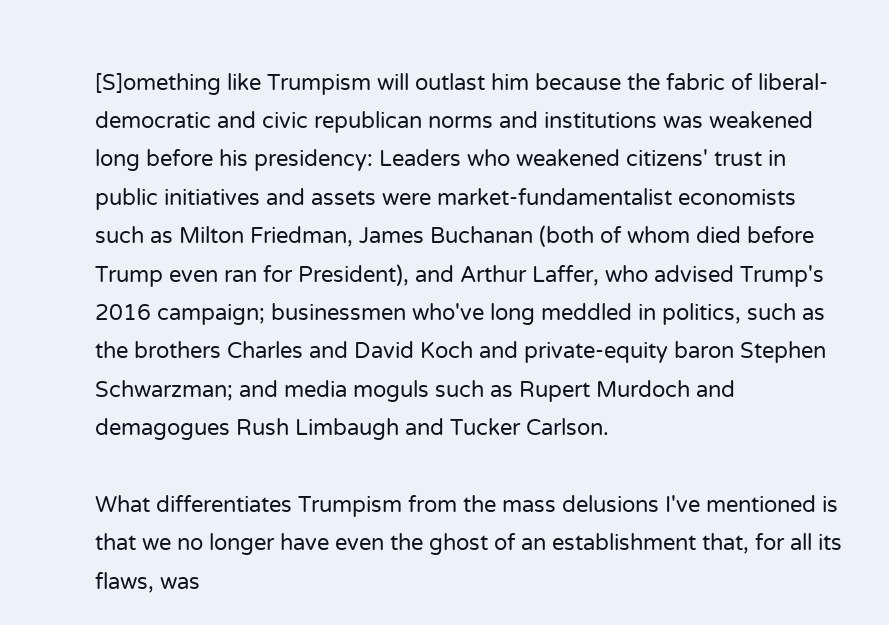[S]omething like Trumpism will outlast him because the fabric of liberal-democratic and civic republican norms and institutions was weakened long before his presidency: Leaders who weakened citizens' trust in public initiatives and assets were market-fundamentalist economists such as Milton Friedman, James Buchanan (both of whom died before Trump even ran for President), and Arthur Laffer, who advised Trump's 2016 campaign; businessmen who've long meddled in politics, such as the brothers Charles and David Koch and private-equity baron Stephen Schwarzman; and media moguls such as Rupert Murdoch and demagogues Rush Limbaugh and Tucker Carlson.

What differentiates Trumpism from the mass delusions I've mentioned is that we no longer have even the ghost of an establishment that, for all its flaws, was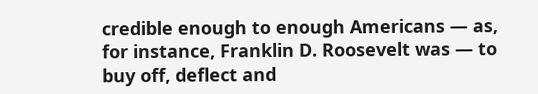credible enough to enough Americans — as, for instance, Franklin D. Roosevelt was — to buy off, deflect and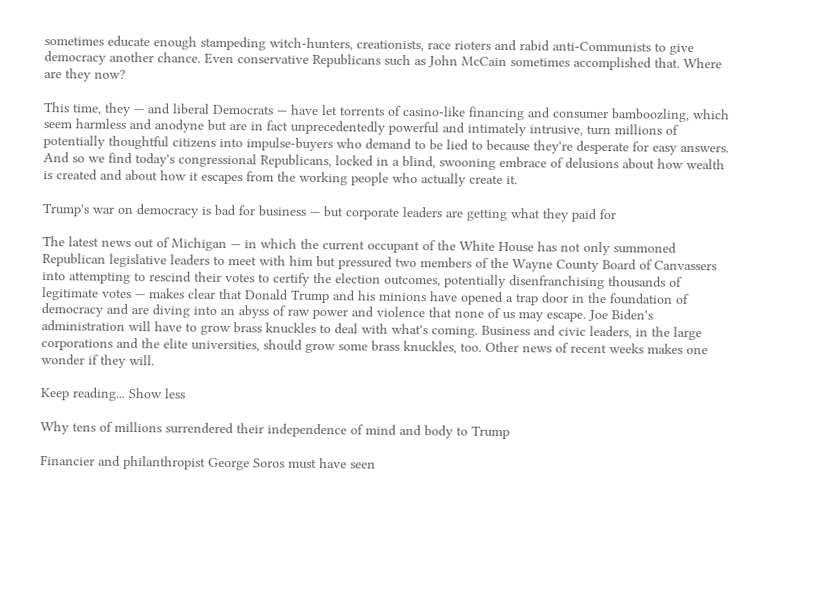sometimes educate enough stampeding witch-hunters, creationists, race rioters and rabid anti-Communists to give democracy another chance. Even conservative Republicans such as John McCain sometimes accomplished that. Where are they now?

This time, they — and liberal Democrats — have let torrents of casino-like financing and consumer bamboozling, which seem harmless and anodyne but are in fact unprecedentedly powerful and intimately intrusive, turn millions of potentially thoughtful citizens into impulse-buyers who demand to be lied to because they're desperate for easy answers. And so we find today's congressional Republicans, locked in a blind, swooning embrace of delusions about how wealth is created and about how it escapes from the working people who actually create it.

Trump's war on democracy is bad for business — but corporate leaders are getting what they paid for

The latest news out of Michigan — in which the current occupant of the White House has not only summoned Republican legislative leaders to meet with him but pressured two members of the Wayne County Board of Canvassers into attempting to rescind their votes to certify the election outcomes, potentially disenfranchising thousands of legitimate votes — makes clear that Donald Trump and his minions have opened a trap door in the foundation of democracy and are diving into an abyss of raw power and violence that none of us may escape. Joe Biden's administration will have to grow brass knuckles to deal with what's coming. Business and civic leaders, in the large corporations and the elite universities, should grow some brass knuckles, too. Other news of recent weeks makes one wonder if they will.

Keep reading... Show less

Why tens of millions surrendered their independence of mind and body to Trump

Financier and philanthropist George Soros must have seen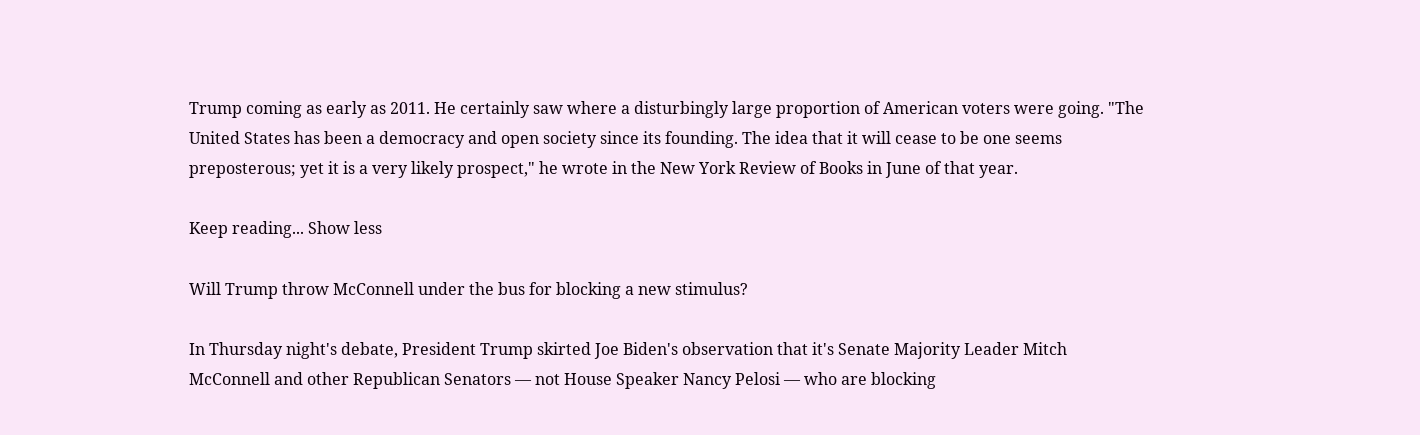Trump coming as early as 2011. He certainly saw where a disturbingly large proportion of American voters were going. "The United States has been a democracy and open society since its founding. The idea that it will cease to be one seems preposterous; yet it is a very likely prospect," he wrote in the New York Review of Books in June of that year.

Keep reading... Show less

Will Trump throw McConnell under the bus for blocking a new stimulus?

In Thursday night's debate, President Trump skirted Joe Biden's observation that it's Senate Majority Leader Mitch McConnell and other Republican Senators — not House Speaker Nancy Pelosi — who are blocking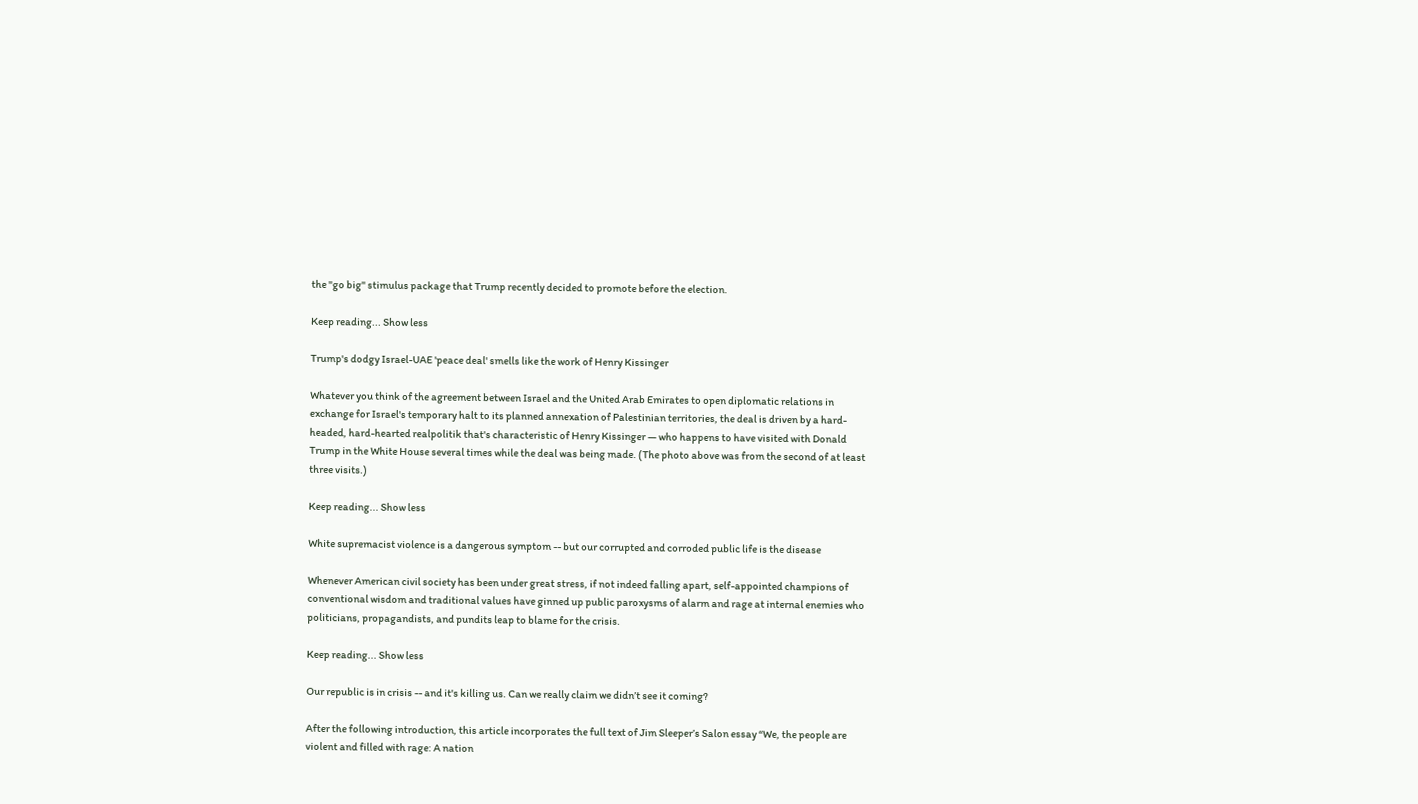the "go big" stimulus package that Trump recently decided to promote before the election.

Keep reading... Show less

Trump's dodgy Israel-UAE 'peace deal' smells like the work of Henry Kissinger

Whatever you think of the agreement between Israel and the United Arab Emirates to open diplomatic relations in exchange for Israel's temporary halt to its planned annexation of Palestinian territories, the deal is driven by a hard-headed, hard-hearted realpolitik that's characteristic of Henry Kissinger — who happens to have visited with Donald Trump in the White House several times while the deal was being made. (The photo above was from the second of at least three visits.)

Keep reading... Show less

White supremacist violence is a dangerous symptom -- but our corrupted and corroded public life is the disease

Whenever American civil society has been under great stress, if not indeed falling apart, self-appointed champions of conventional wisdom and traditional values have ginned up public paroxysms of alarm and rage at internal enemies who politicians, propagandists, and pundits leap to blame for the crisis.

Keep reading... Show less

Our republic is in crisis -- and it's killing us. Can we really claim we didn’t see it coming?

After the following introduction, this article incorporates the full text of Jim Sleeper’s Salon essay “We, the people are violent and filled with rage: A nation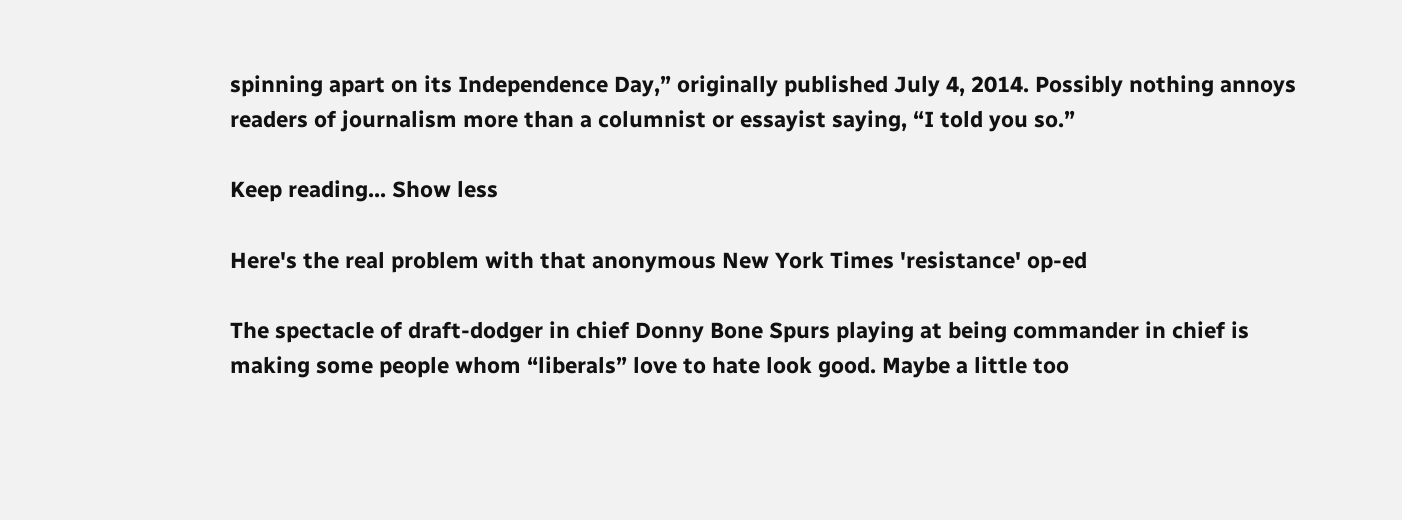spinning apart on its Independence Day,” originally published July 4, 2014. Possibly nothing annoys readers of journalism more than a columnist or essayist saying, “I told you so.”

Keep reading... Show less

Here's the real problem with that anonymous New York Times 'resistance' op-ed

The spectacle of draft-dodger in chief Donny Bone Spurs playing at being commander in chief is making some people whom “liberals” love to hate look good. Maybe a little too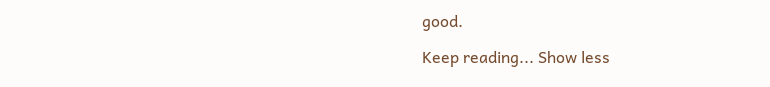good.

Keep reading... Show less